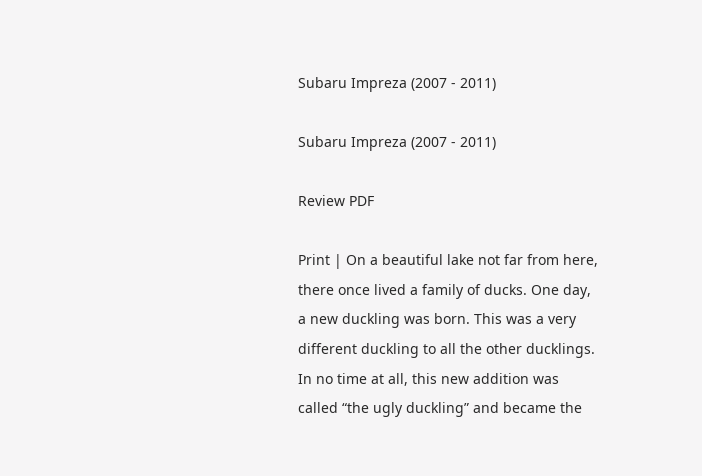Subaru Impreza (2007 - 2011)

Subaru Impreza (2007 - 2011)

Review PDF

Print | On a beautiful lake not far from here, there once lived a family of ducks. One day, a new duckling was born. This was a very different duckling to all the other ducklings. In no time at all, this new addition was called “the ugly duckling” and became the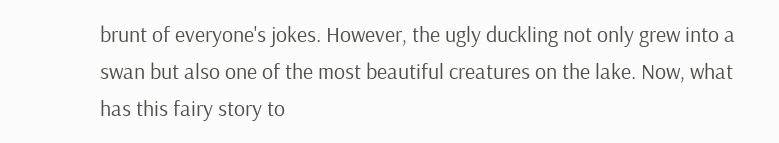brunt of everyone's jokes. However, the ugly duckling not only grew into a swan but also one of the most beautiful creatures on the lake. Now, what has this fairy story to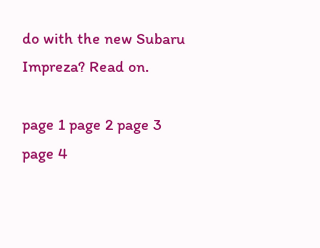do with the new Subaru Impreza? Read on.

page 1 page 2 page 3 page 4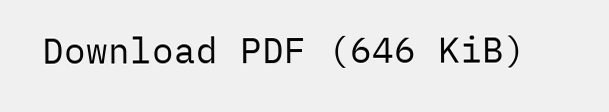Download PDF (646 KiB)